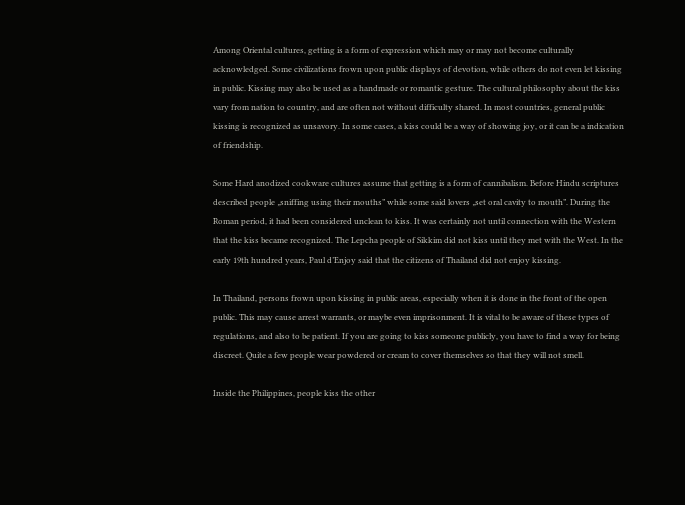Among Oriental cultures, getting is a form of expression which may or may not become culturally acknowledged. Some civilizations frown upon public displays of devotion, while others do not even let kissing in public. Kissing may also be used as a handmade or romantic gesture. The cultural philosophy about the kiss vary from nation to country, and are often not without difficulty shared. In most countries, general public kissing is recognized as unsavory. In some cases, a kiss could be a way of showing joy, or it can be a indication of friendship.

Some Hard anodized cookware cultures assume that getting is a form of cannibalism. Before Hindu scriptures described people „sniffing using their mouths” while some said lovers „set oral cavity to mouth”. During the Roman period, it had been considered unclean to kiss. It was certainly not until connection with the Western that the kiss became recognized. The Lepcha people of Sikkim did not kiss until they met with the West. In the early 19th hundred years, Paul d’Enjoy said that the citizens of Thailand did not enjoy kissing.

In Thailand, persons frown upon kissing in public areas, especially when it is done in the front of the open public. This may cause arrest warrants, or maybe even imprisonment. It is vital to be aware of these types of regulations, and also to be patient. If you are going to kiss someone publicly, you have to find a way for being discreet. Quite a few people wear powdered or cream to cover themselves so that they will not smell.

Inside the Philippines, people kiss the other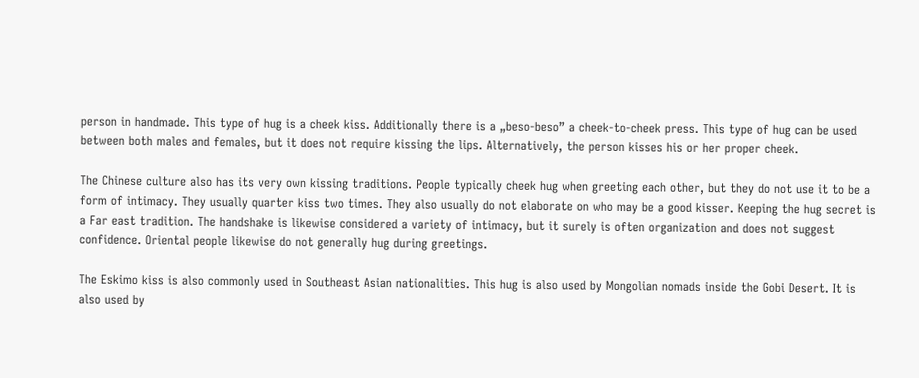person in handmade. This type of hug is a cheek kiss. Additionally there is a „beso-beso” a cheek-to-cheek press. This type of hug can be used between both males and females, but it does not require kissing the lips. Alternatively, the person kisses his or her proper cheek.

The Chinese culture also has its very own kissing traditions. People typically cheek hug when greeting each other, but they do not use it to be a form of intimacy. They usually quarter kiss two times. They also usually do not elaborate on who may be a good kisser. Keeping the hug secret is a Far east tradition. The handshake is likewise considered a variety of intimacy, but it surely is often organization and does not suggest confidence. Oriental people likewise do not generally hug during greetings.

The Eskimo kiss is also commonly used in Southeast Asian nationalities. This hug is also used by Mongolian nomads inside the Gobi Desert. It is also used by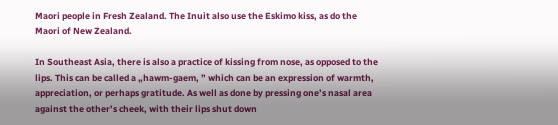Maori people in Fresh Zealand. The Inuit also use the Eskimo kiss, as do the Maori of New Zealand.

In Southeast Asia, there is also a practice of kissing from nose, as opposed to the lips. This can be called a „hawm-gaem, ” which can be an expression of warmth, appreciation, or perhaps gratitude. As well as done by pressing one’s nasal area against the other’s cheek, with their lips shut down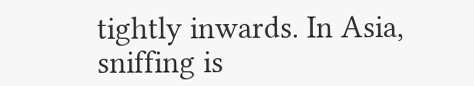tightly inwards. In Asia, sniffing is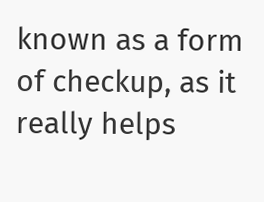known as a form of checkup, as it really helps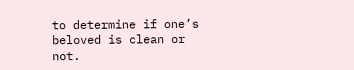to determine if one’s beloved is clean or not.